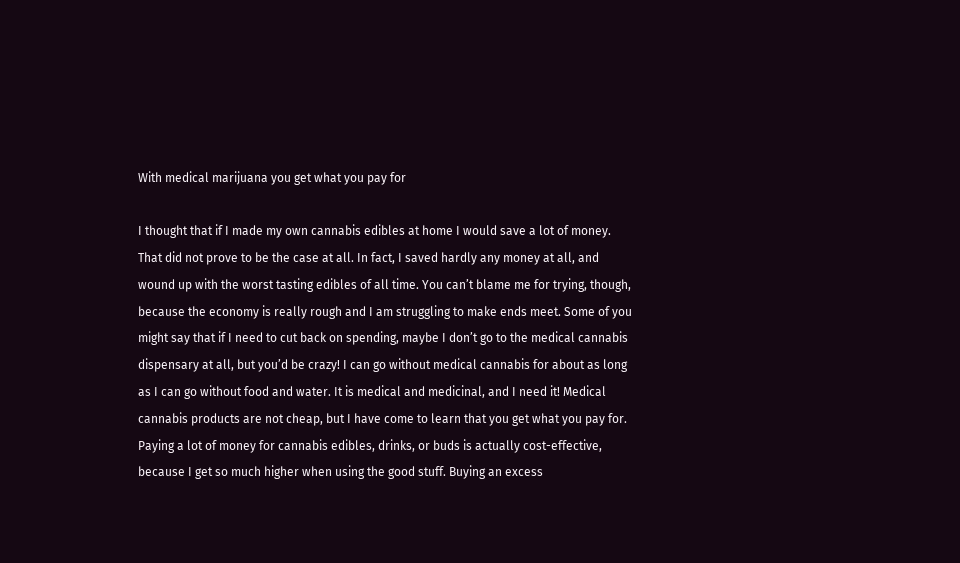With medical marijuana you get what you pay for

I thought that if I made my own cannabis edibles at home I would save a lot of money. That did not prove to be the case at all. In fact, I saved hardly any money at all, and wound up with the worst tasting edibles of all time. You can’t blame me for trying, though, because the economy is really rough and I am struggling to make ends meet. Some of you might say that if I need to cut back on spending, maybe I don’t go to the medical cannabis dispensary at all, but you’d be crazy! I can go without medical cannabis for about as long as I can go without food and water. It is medical and medicinal, and I need it! Medical cannabis products are not cheap, but I have come to learn that you get what you pay for. Paying a lot of money for cannabis edibles, drinks, or buds is actually cost-effective, because I get so much higher when using the good stuff. Buying an excess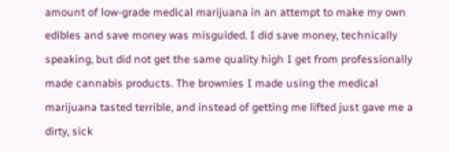amount of low-grade medical marijuana in an attempt to make my own edibles and save money was misguided. I did save money, technically speaking, but did not get the same quality high I get from professionally made cannabis products. The brownies I made using the medical marijuana tasted terrible, and instead of getting me lifted just gave me a dirty, sick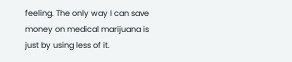feeling. The only way I can save money on medical marijuana is just by using less of it.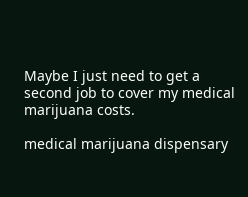Maybe I just need to get a second job to cover my medical marijuana costs.

medical marijuana dispensary